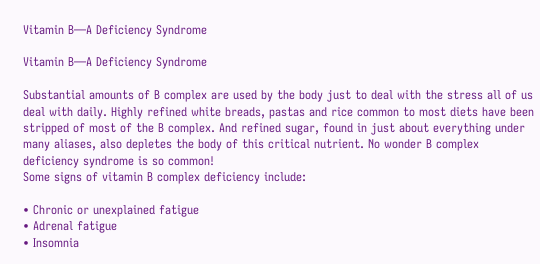Vitamin B—A Deficiency Syndrome

Vitamin B—A Deficiency Syndrome

Substantial amounts of B complex are used by the body just to deal with the stress all of us deal with daily. Highly refined white breads, pastas and rice common to most diets have been stripped of most of the B complex. And refined sugar, found in just about everything under many aliases, also depletes the body of this critical nutrient. No wonder B complex deficiency syndrome is so common!
Some signs of vitamin B complex deficiency include:

• Chronic or unexplained fatigue
• Adrenal fatigue
• Insomnia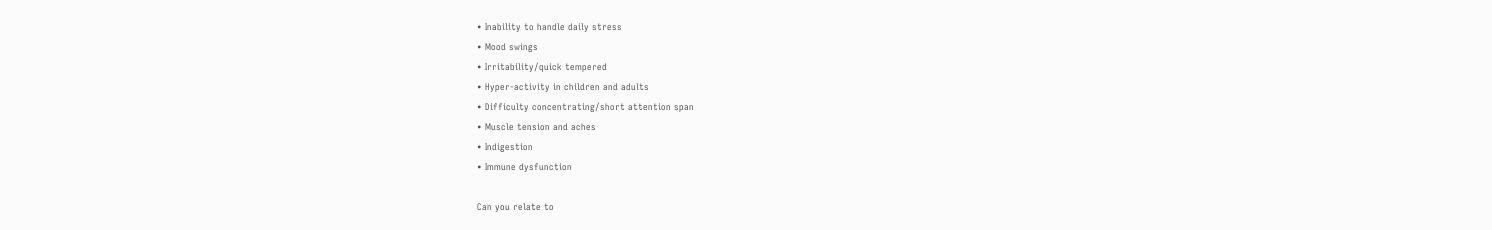• Inability to handle daily stress
• Mood swings
• Irritability/quick tempered
• Hyper-activity in children and adults
• Difficulty concentrating/short attention span
• Muscle tension and aches
• Indigestion
• Immune dysfunction

Can you relate to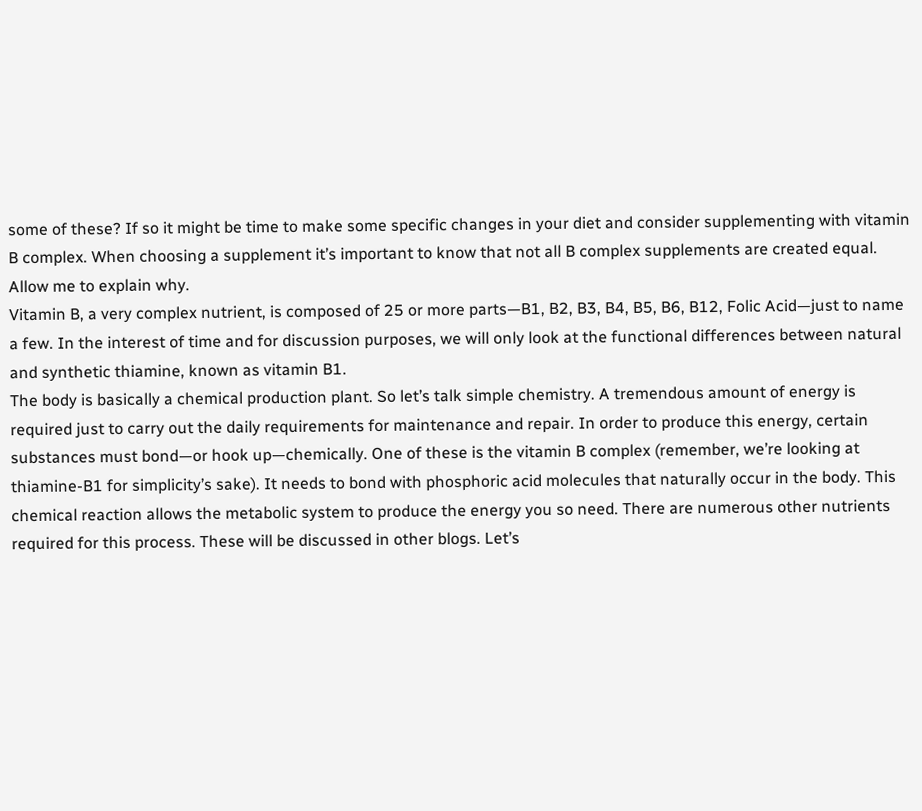some of these? If so it might be time to make some specific changes in your diet and consider supplementing with vitamin B complex. When choosing a supplement it’s important to know that not all B complex supplements are created equal. Allow me to explain why.
Vitamin B, a very complex nutrient, is composed of 25 or more parts—B1, B2, B3, B4, B5, B6, B12, Folic Acid—just to name a few. In the interest of time and for discussion purposes, we will only look at the functional differences between natural and synthetic thiamine, known as vitamin B1.
The body is basically a chemical production plant. So let’s talk simple chemistry. A tremendous amount of energy is required just to carry out the daily requirements for maintenance and repair. In order to produce this energy, certain substances must bond—or hook up—chemically. One of these is the vitamin B complex (remember, we’re looking at thiamine-B1 for simplicity’s sake). It needs to bond with phosphoric acid molecules that naturally occur in the body. This chemical reaction allows the metabolic system to produce the energy you so need. There are numerous other nutrients required for this process. These will be discussed in other blogs. Let’s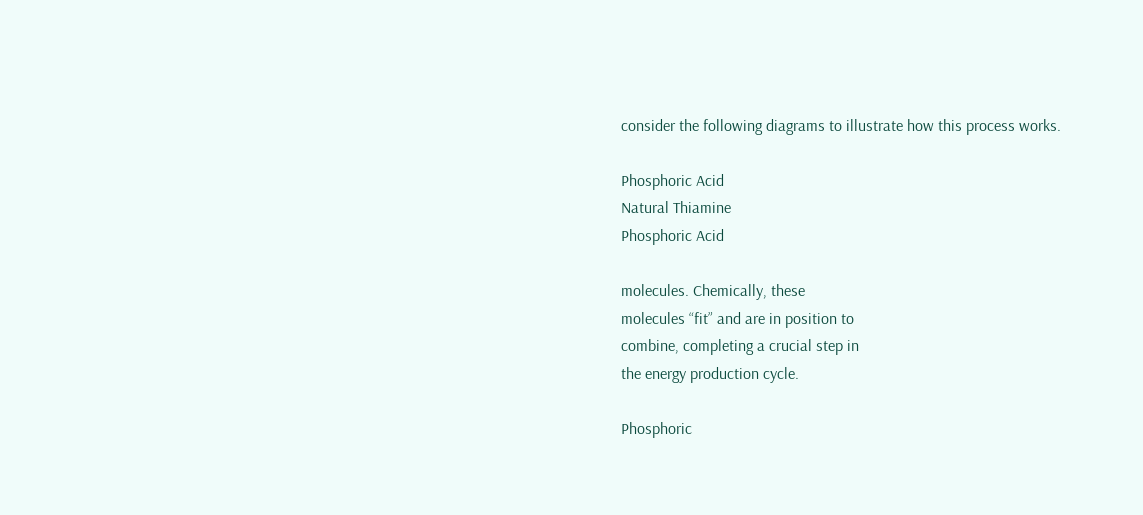consider the following diagrams to illustrate how this process works.

Phosphoric Acid
Natural Thiamine
Phosphoric Acid

molecules. Chemically, these
molecules “fit” and are in position to
combine, completing a crucial step in
the energy production cycle.

Phosphoric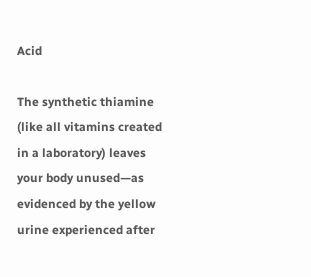Acid

The synthetic thiamine (like all vitamins created in a laboratory) leaves your body unused—as evidenced by the yellow urine experienced after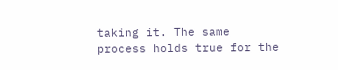taking it. The same process holds true for the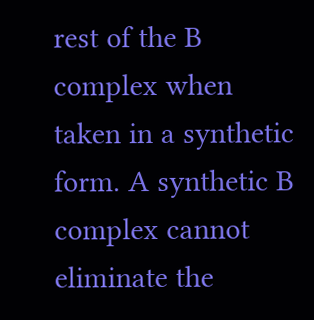rest of the B complex when taken in a synthetic form. A synthetic B complex cannot eliminate the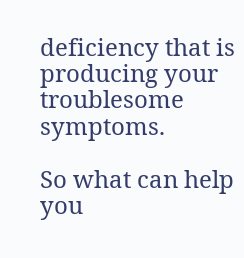deficiency that is producing your troublesome symptoms.

So what can help you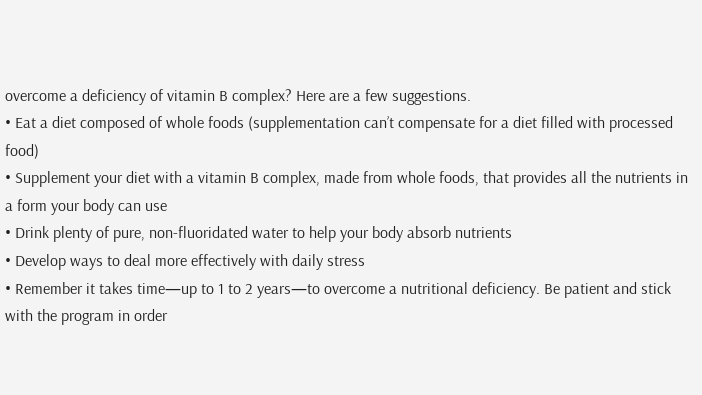overcome a deficiency of vitamin B complex? Here are a few suggestions.
• Eat a diet composed of whole foods (supplementation can’t compensate for a diet filled with processed food)
• Supplement your diet with a vitamin B complex, made from whole foods, that provides all the nutrients in a form your body can use
• Drink plenty of pure, non-fluoridated water to help your body absorb nutrients
• Develop ways to deal more effectively with daily stress
• Remember it takes time—up to 1 to 2 years—to overcome a nutritional deficiency. Be patient and stick with the program in order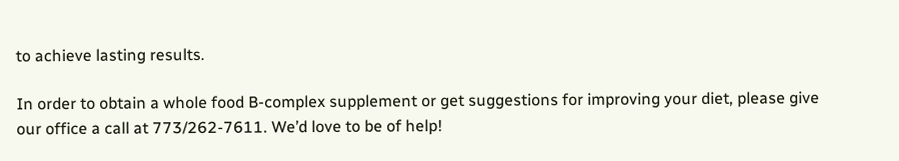to achieve lasting results.

In order to obtain a whole food B-complex supplement or get suggestions for improving your diet, please give our office a call at 773/262-7611. We’d love to be of help!